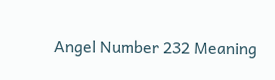Angel Number 232 Meaning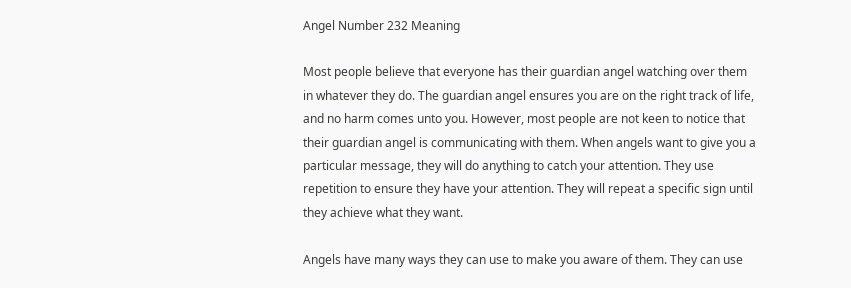Angel Number 232 Meaning

Most people believe that everyone has their guardian angel watching over them in whatever they do. The guardian angel ensures you are on the right track of life, and no harm comes unto you. However, most people are not keen to notice that their guardian angel is communicating with them. When angels want to give you a particular message, they will do anything to catch your attention. They use repetition to ensure they have your attention. They will repeat a specific sign until they achieve what they want.

Angels have many ways they can use to make you aware of them. They can use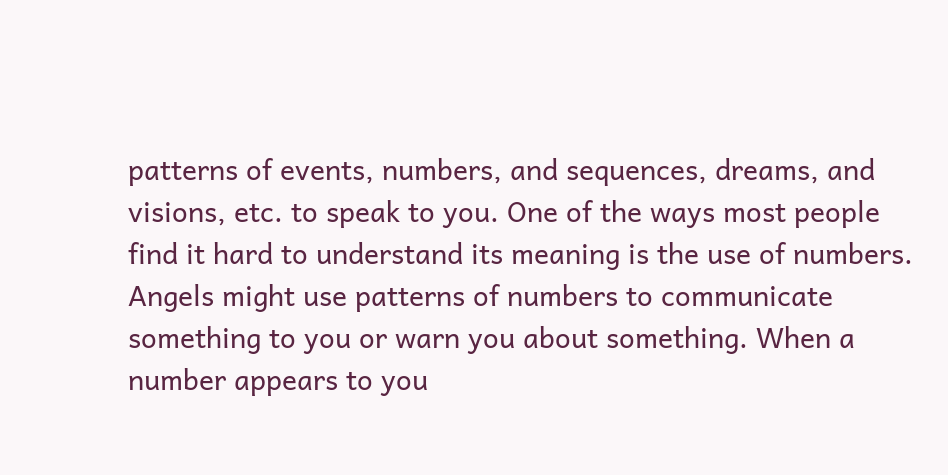patterns of events, numbers, and sequences, dreams, and visions, etc. to speak to you. One of the ways most people find it hard to understand its meaning is the use of numbers. Angels might use patterns of numbers to communicate something to you or warn you about something. When a number appears to you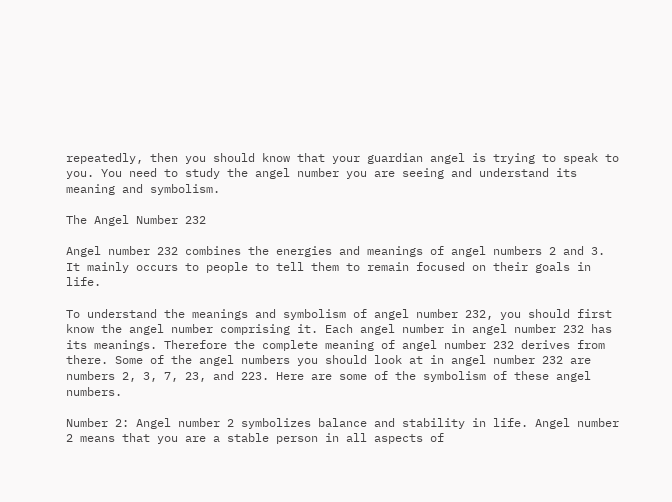repeatedly, then you should know that your guardian angel is trying to speak to you. You need to study the angel number you are seeing and understand its meaning and symbolism.

The Angel Number 232

Angel number 232 combines the energies and meanings of angel numbers 2 and 3. It mainly occurs to people to tell them to remain focused on their goals in life.

To understand the meanings and symbolism of angel number 232, you should first know the angel number comprising it. Each angel number in angel number 232 has its meanings. Therefore the complete meaning of angel number 232 derives from there. Some of the angel numbers you should look at in angel number 232 are numbers 2, 3, 7, 23, and 223. Here are some of the symbolism of these angel numbers.

Number 2: Angel number 2 symbolizes balance and stability in life. Angel number 2 means that you are a stable person in all aspects of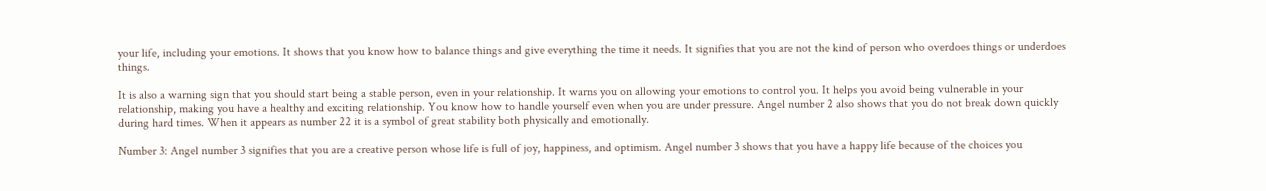your life, including your emotions. It shows that you know how to balance things and give everything the time it needs. It signifies that you are not the kind of person who overdoes things or underdoes things.

It is also a warning sign that you should start being a stable person, even in your relationship. It warns you on allowing your emotions to control you. It helps you avoid being vulnerable in your relationship, making you have a healthy and exciting relationship. You know how to handle yourself even when you are under pressure. Angel number 2 also shows that you do not break down quickly during hard times. When it appears as number 22 it is a symbol of great stability both physically and emotionally.

Number 3: Angel number 3 signifies that you are a creative person whose life is full of joy, happiness, and optimism. Angel number 3 shows that you have a happy life because of the choices you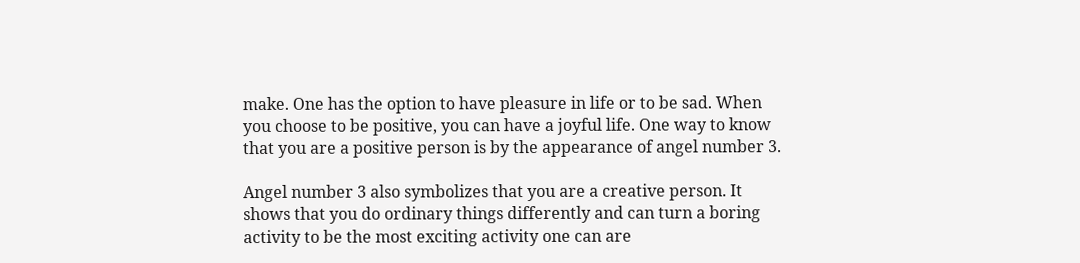make. One has the option to have pleasure in life or to be sad. When you choose to be positive, you can have a joyful life. One way to know that you are a positive person is by the appearance of angel number 3.

Angel number 3 also symbolizes that you are a creative person. It shows that you do ordinary things differently and can turn a boring activity to be the most exciting activity one can are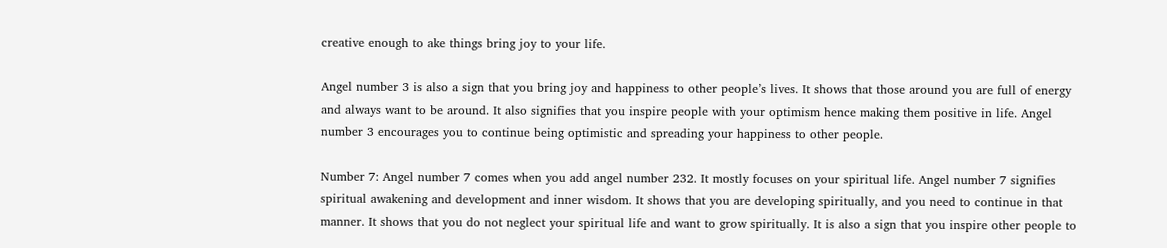creative enough to ake things bring joy to your life.

Angel number 3 is also a sign that you bring joy and happiness to other people’s lives. It shows that those around you are full of energy and always want to be around. It also signifies that you inspire people with your optimism hence making them positive in life. Angel number 3 encourages you to continue being optimistic and spreading your happiness to other people.

Number 7: Angel number 7 comes when you add angel number 232. It mostly focuses on your spiritual life. Angel number 7 signifies spiritual awakening and development and inner wisdom. It shows that you are developing spiritually, and you need to continue in that manner. It shows that you do not neglect your spiritual life and want to grow spiritually. It is also a sign that you inspire other people to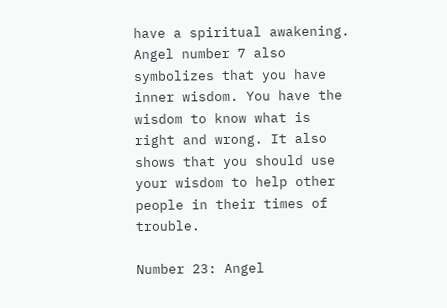have a spiritual awakening. Angel number 7 also symbolizes that you have inner wisdom. You have the wisdom to know what is right and wrong. It also shows that you should use your wisdom to help other people in their times of trouble.

Number 23: Angel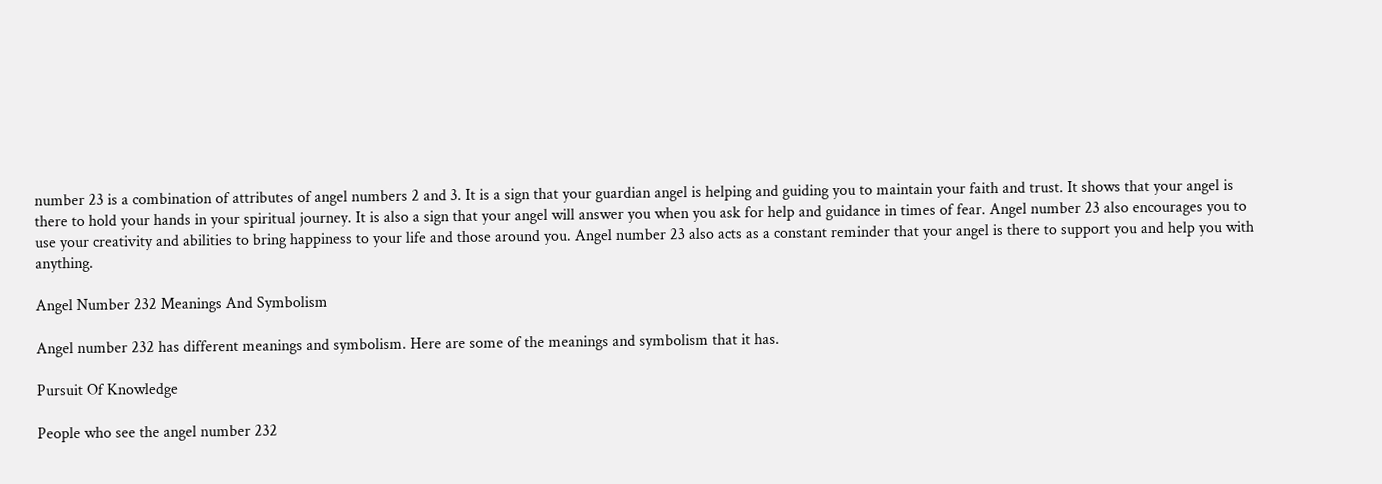number 23 is a combination of attributes of angel numbers 2 and 3. It is a sign that your guardian angel is helping and guiding you to maintain your faith and trust. It shows that your angel is there to hold your hands in your spiritual journey. It is also a sign that your angel will answer you when you ask for help and guidance in times of fear. Angel number 23 also encourages you to use your creativity and abilities to bring happiness to your life and those around you. Angel number 23 also acts as a constant reminder that your angel is there to support you and help you with anything.

Angel Number 232 Meanings And Symbolism

Angel number 232 has different meanings and symbolism. Here are some of the meanings and symbolism that it has.

Pursuit Of Knowledge

People who see the angel number 232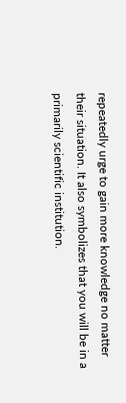repeatedly urge to gain more knowledge no matter their situation. It also symbolizes that you will be in a primarily scientific institution.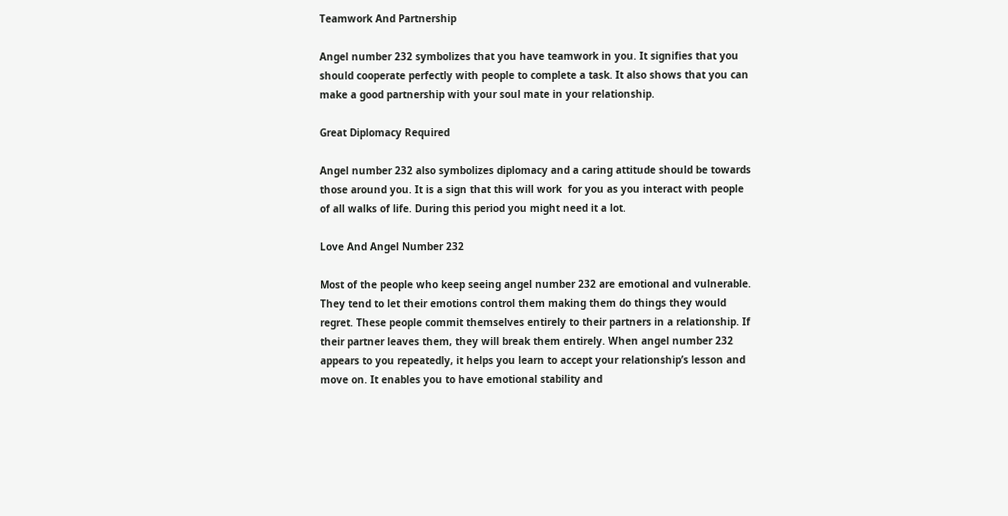Teamwork And Partnership

Angel number 232 symbolizes that you have teamwork in you. It signifies that you should cooperate perfectly with people to complete a task. It also shows that you can make a good partnership with your soul mate in your relationship.

Great Diplomacy Required

Angel number 232 also symbolizes diplomacy and a caring attitude should be towards those around you. It is a sign that this will work  for you as you interact with people of all walks of life. During this period you might need it a lot.

Love And Angel Number 232

Most of the people who keep seeing angel number 232 are emotional and vulnerable. They tend to let their emotions control them making them do things they would regret. These people commit themselves entirely to their partners in a relationship. If their partner leaves them, they will break them entirely. When angel number 232 appears to you repeatedly, it helps you learn to accept your relationship’s lesson and move on. It enables you to have emotional stability and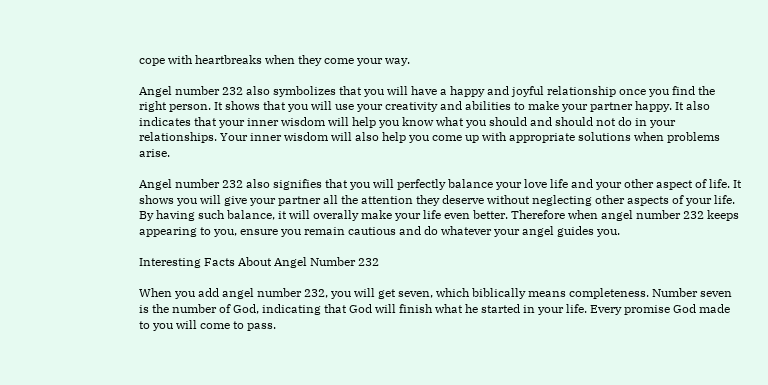cope with heartbreaks when they come your way.

Angel number 232 also symbolizes that you will have a happy and joyful relationship once you find the right person. It shows that you will use your creativity and abilities to make your partner happy. It also indicates that your inner wisdom will help you know what you should and should not do in your relationships. Your inner wisdom will also help you come up with appropriate solutions when problems arise.

Angel number 232 also signifies that you will perfectly balance your love life and your other aspect of life. It shows you will give your partner all the attention they deserve without neglecting other aspects of your life. By having such balance, it will overally make your life even better. Therefore when angel number 232 keeps appearing to you, ensure you remain cautious and do whatever your angel guides you.

Interesting Facts About Angel Number 232

When you add angel number 232, you will get seven, which biblically means completeness. Number seven is the number of God, indicating that God will finish what he started in your life. Every promise God made to you will come to pass.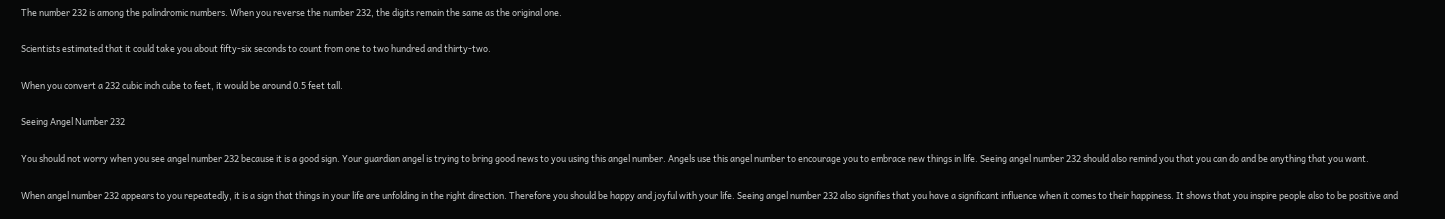The number 232 is among the palindromic numbers. When you reverse the number 232, the digits remain the same as the original one.

Scientists estimated that it could take you about fifty-six seconds to count from one to two hundred and thirty-two.

When you convert a 232 cubic inch cube to feet, it would be around 0.5 feet tall.

Seeing Angel Number 232

You should not worry when you see angel number 232 because it is a good sign. Your guardian angel is trying to bring good news to you using this angel number. Angels use this angel number to encourage you to embrace new things in life. Seeing angel number 232 should also remind you that you can do and be anything that you want.

When angel number 232 appears to you repeatedly, it is a sign that things in your life are unfolding in the right direction. Therefore you should be happy and joyful with your life. Seeing angel number 232 also signifies that you have a significant influence when it comes to their happiness. It shows that you inspire people also to be positive and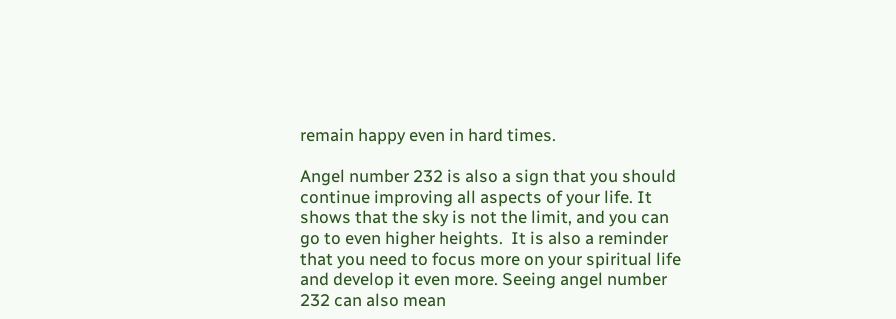remain happy even in hard times.

Angel number 232 is also a sign that you should continue improving all aspects of your life. It shows that the sky is not the limit, and you can go to even higher heights.  It is also a reminder that you need to focus more on your spiritual life and develop it even more. Seeing angel number 232 can also mean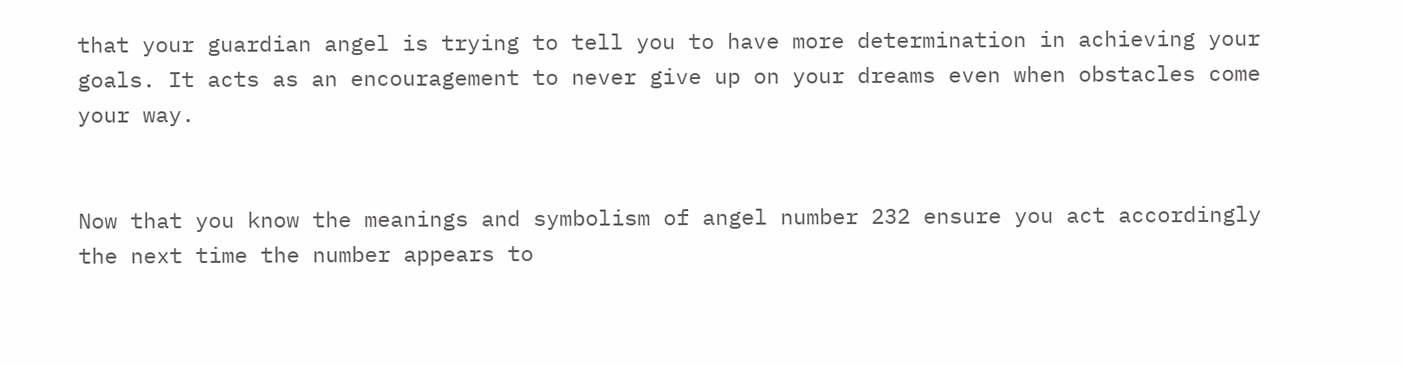that your guardian angel is trying to tell you to have more determination in achieving your goals. It acts as an encouragement to never give up on your dreams even when obstacles come your way.


Now that you know the meanings and symbolism of angel number 232 ensure you act accordingly the next time the number appears to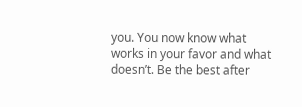you. You now know what works in your favor and what doesn’t. Be the best after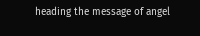heading the message of angel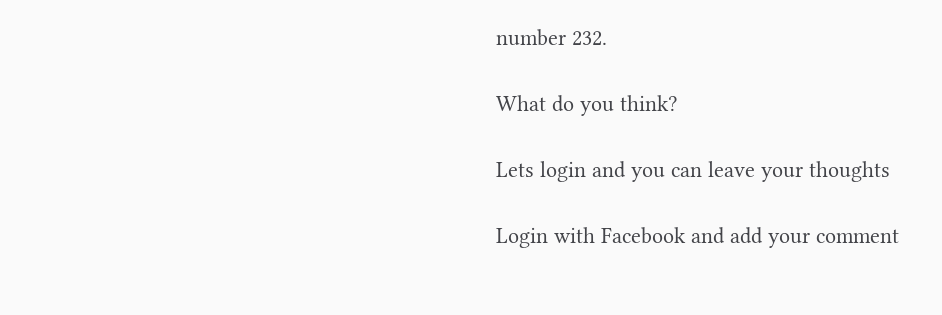number 232.

What do you think?

Lets login and you can leave your thoughts

Login with Facebook and add your comment